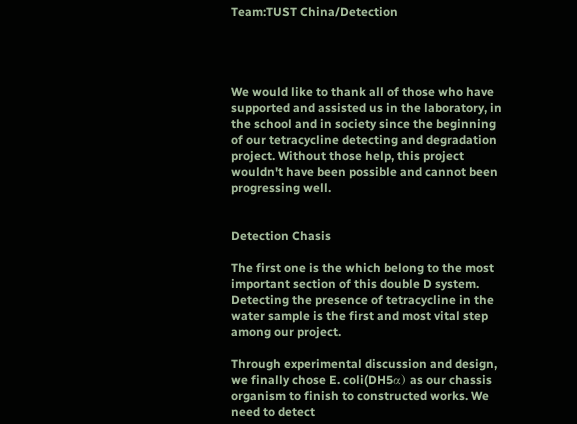Team:TUST China/Detection




We would like to thank all of those who have supported and assisted us in the laboratory, in the school and in society since the beginning of our tetracycline detecting and degradation project. Without those help, this project wouldn't have been possible and cannot been progressing well.


Detection Chasis

The first one is the which belong to the most important section of this double D system. Detecting the presence of tetracycline in the water sample is the first and most vital step among our project.

Through experimental discussion and design, we finally chose E. coli(DH5α) as our chassis organism to finish to constructed works. We need to detect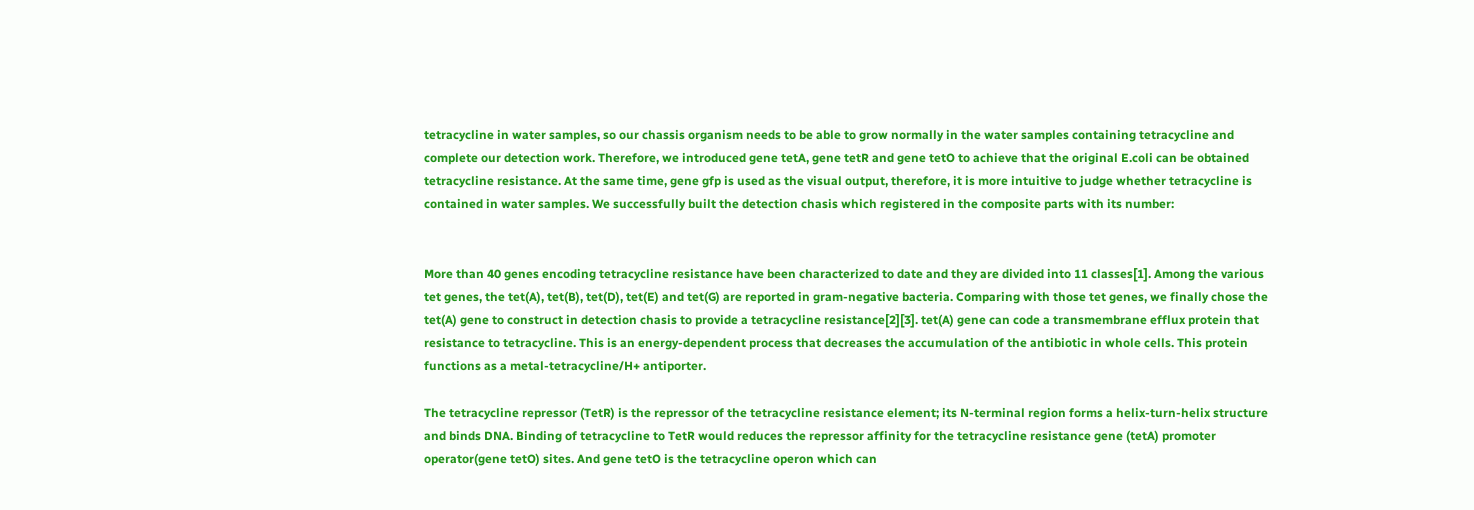tetracycline in water samples, so our chassis organism needs to be able to grow normally in the water samples containing tetracycline and complete our detection work. Therefore, we introduced gene tetA, gene tetR and gene tetO to achieve that the original E.coli can be obtained tetracycline resistance. At the same time, gene gfp is used as the visual output, therefore, it is more intuitive to judge whether tetracycline is contained in water samples. We successfully built the detection chasis which registered in the composite parts with its number:


More than 40 genes encoding tetracycline resistance have been characterized to date and they are divided into 11 classes[1]. Among the various tet genes, the tet(A), tet(B), tet(D), tet(E) and tet(G) are reported in gram-negative bacteria. Comparing with those tet genes, we finally chose the tet(A) gene to construct in detection chasis to provide a tetracycline resistance[2][3]. tet(A) gene can code a transmembrane efflux protein that resistance to tetracycline. This is an energy-dependent process that decreases the accumulation of the antibiotic in whole cells. This protein functions as a metal-tetracycline/H+ antiporter.

The tetracycline repressor (TetR) is the repressor of the tetracycline resistance element; its N-terminal region forms a helix-turn-helix structure and binds DNA. Binding of tetracycline to TetR would reduces the repressor affinity for the tetracycline resistance gene (tetA) promoter operator(gene tetO) sites. And gene tetO is the tetracycline operon which can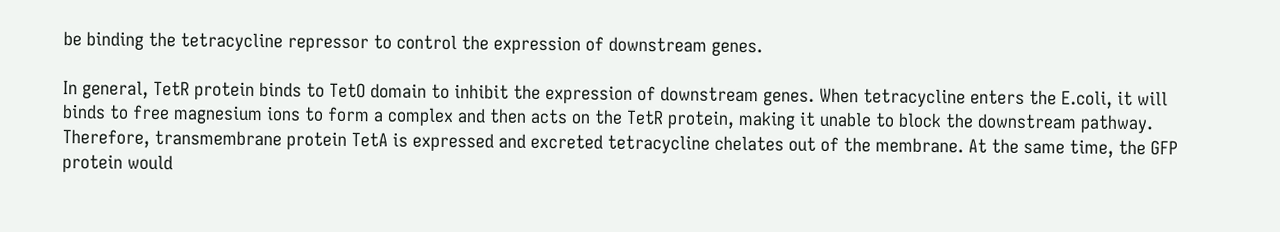be binding the tetracycline repressor to control the expression of downstream genes.

In general, TetR protein binds to TetO domain to inhibit the expression of downstream genes. When tetracycline enters the E.coli, it will binds to free magnesium ions to form a complex and then acts on the TetR protein, making it unable to block the downstream pathway. Therefore, transmembrane protein TetA is expressed and excreted tetracycline chelates out of the membrane. At the same time, the GFP protein would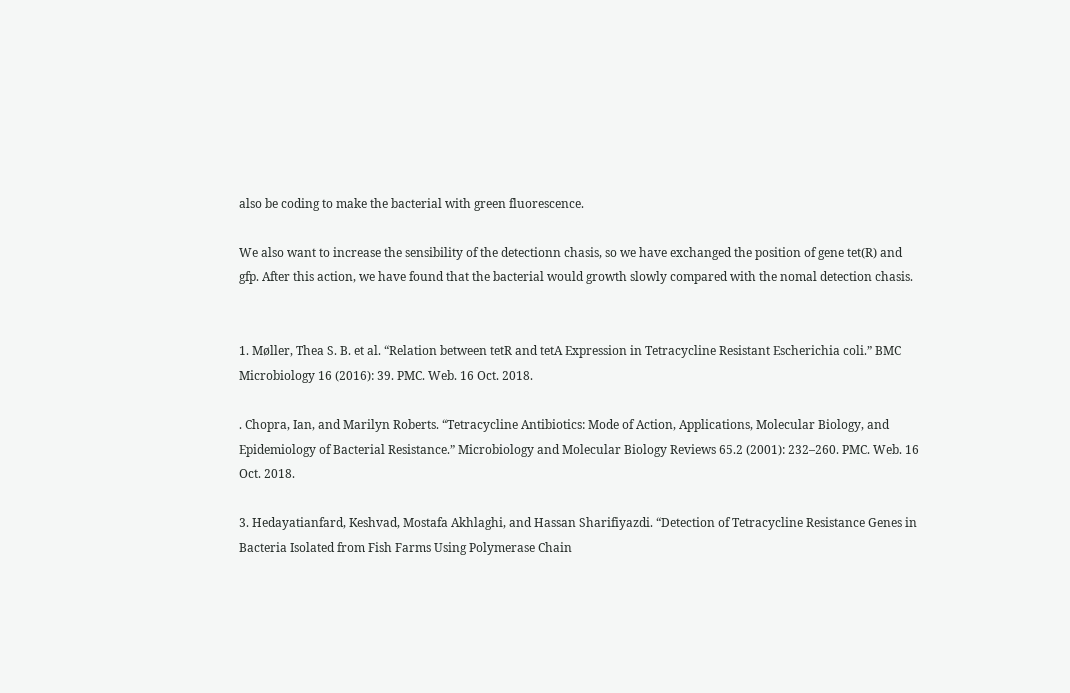also be coding to make the bacterial with green fluorescence.

We also want to increase the sensibility of the detectionn chasis, so we have exchanged the position of gene tet(R) and gfp. After this action, we have found that the bacterial would growth slowly compared with the nomal detection chasis.


1. Møller, Thea S. B. et al. “Relation between tetR and tetA Expression in Tetracycline Resistant Escherichia coli.” BMC Microbiology 16 (2016): 39. PMC. Web. 16 Oct. 2018.

. Chopra, Ian, and Marilyn Roberts. “Tetracycline Antibiotics: Mode of Action, Applications, Molecular Biology, and Epidemiology of Bacterial Resistance.” Microbiology and Molecular Biology Reviews 65.2 (2001): 232–260. PMC. Web. 16 Oct. 2018.

3. Hedayatianfard, Keshvad, Mostafa Akhlaghi, and Hassan Sharifiyazdi. “Detection of Tetracycline Resistance Genes in Bacteria Isolated from Fish Farms Using Polymerase Chain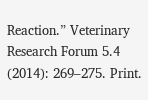Reaction.” Veterinary Research Forum 5.4 (2014): 269–275. Print.